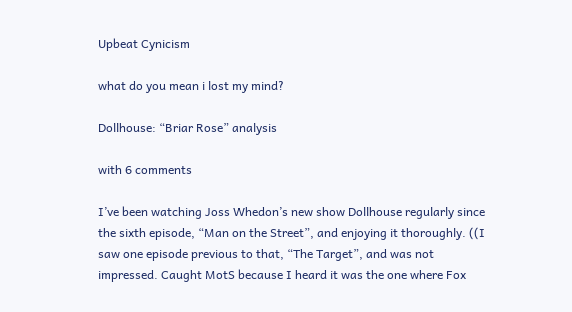Upbeat Cynicism

what do you mean i lost my mind?

Dollhouse: “Briar Rose” analysis

with 6 comments

I’ve been watching Joss Whedon’s new show Dollhouse regularly since the sixth episode, “Man on the Street”, and enjoying it thoroughly. ((I saw one episode previous to that, “The Target”, and was not impressed. Caught MotS because I heard it was the one where Fox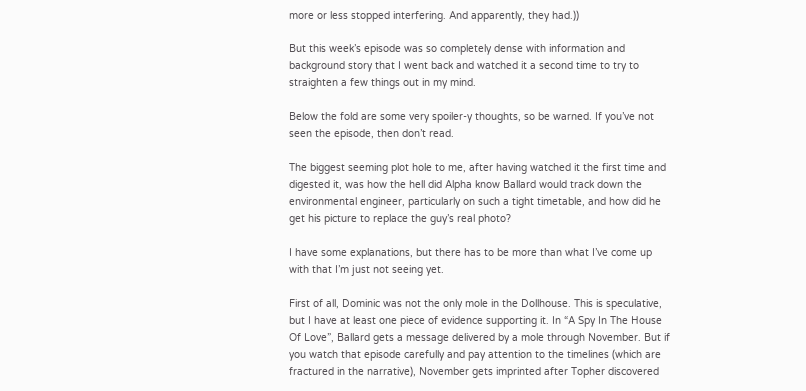more or less stopped interfering. And apparently, they had.))

But this week’s episode was so completely dense with information and background story that I went back and watched it a second time to try to straighten a few things out in my mind.

Below the fold are some very spoiler-y thoughts, so be warned. If you’ve not seen the episode, then don’t read.

The biggest seeming plot hole to me, after having watched it the first time and digested it, was how the hell did Alpha know Ballard would track down the environmental engineer, particularly on such a tight timetable, and how did he get his picture to replace the guy’s real photo?

I have some explanations, but there has to be more than what I’ve come up with that I’m just not seeing yet.

First of all, Dominic was not the only mole in the Dollhouse. This is speculative, but I have at least one piece of evidence supporting it. In “A Spy In The House Of Love”, Ballard gets a message delivered by a mole through November. But if you watch that episode carefully and pay attention to the timelines (which are fractured in the narrative), November gets imprinted after Topher discovered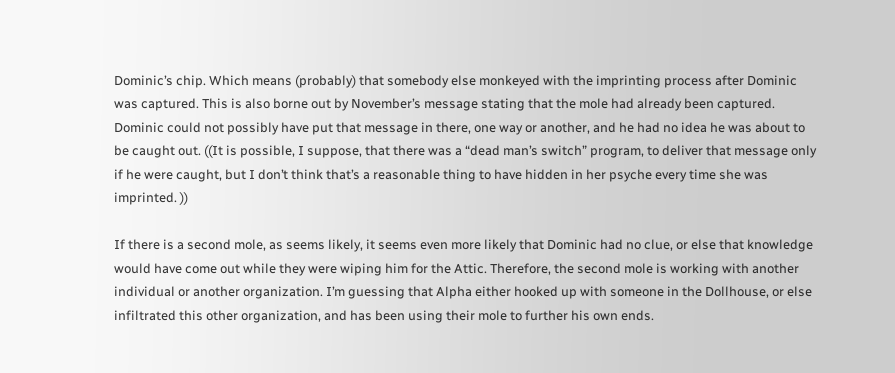Dominic’s chip. Which means (probably) that somebody else monkeyed with the imprinting process after Dominic was captured. This is also borne out by November’s message stating that the mole had already been captured. Dominic could not possibly have put that message in there, one way or another, and he had no idea he was about to be caught out. ((It is possible, I suppose, that there was a “dead man’s switch” program, to deliver that message only if he were caught, but I don’t think that’s a reasonable thing to have hidden in her psyche every time she was imprinted. ))

If there is a second mole, as seems likely, it seems even more likely that Dominic had no clue, or else that knowledge would have come out while they were wiping him for the Attic. Therefore, the second mole is working with another individual or another organization. I’m guessing that Alpha either hooked up with someone in the Dollhouse, or else infiltrated this other organization, and has been using their mole to further his own ends.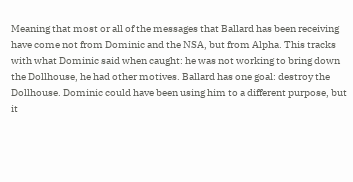Meaning that most or all of the messages that Ballard has been receiving have come not from Dominic and the NSA, but from Alpha. This tracks with what Dominic said when caught: he was not working to bring down the Dollhouse, he had other motives. Ballard has one goal: destroy the Dollhouse. Dominic could have been using him to a different purpose, but it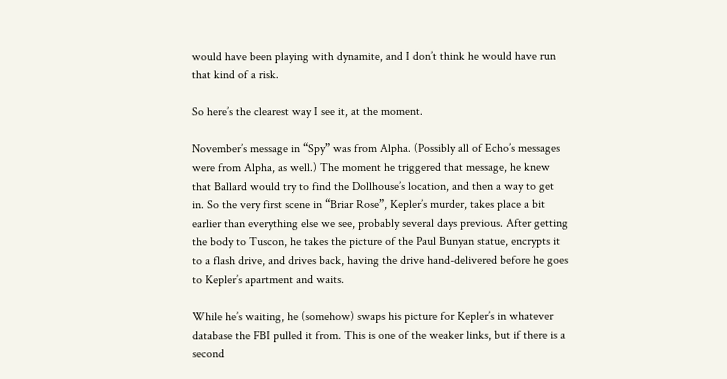would have been playing with dynamite, and I don’t think he would have run that kind of a risk.

So here’s the clearest way I see it, at the moment.

November’s message in “Spy” was from Alpha. (Possibly all of Echo’s messages were from Alpha, as well.) The moment he triggered that message, he knew that Ballard would try to find the Dollhouse’s location, and then a way to get in. So the very first scene in “Briar Rose”, Kepler’s murder, takes place a bit earlier than everything else we see, probably several days previous. After getting the body to Tuscon, he takes the picture of the Paul Bunyan statue, encrypts it to a flash drive, and drives back, having the drive hand-delivered before he goes to Kepler’s apartment and waits.

While he’s waiting, he (somehow) swaps his picture for Kepler’s in whatever database the FBI pulled it from. This is one of the weaker links, but if there is a second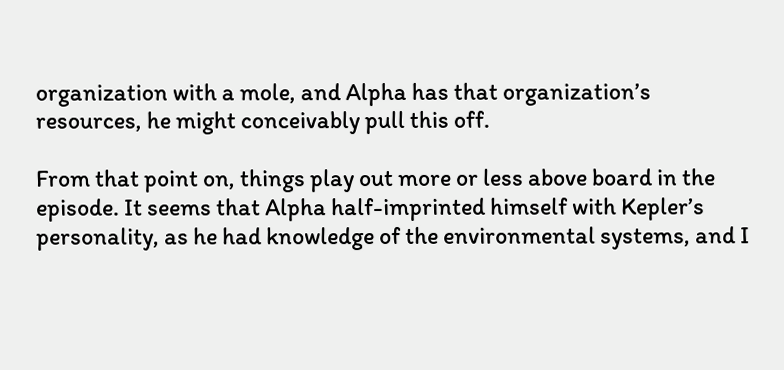organization with a mole, and Alpha has that organization’s resources, he might conceivably pull this off.

From that point on, things play out more or less above board in the episode. It seems that Alpha half-imprinted himself with Kepler’s personality, as he had knowledge of the environmental systems, and I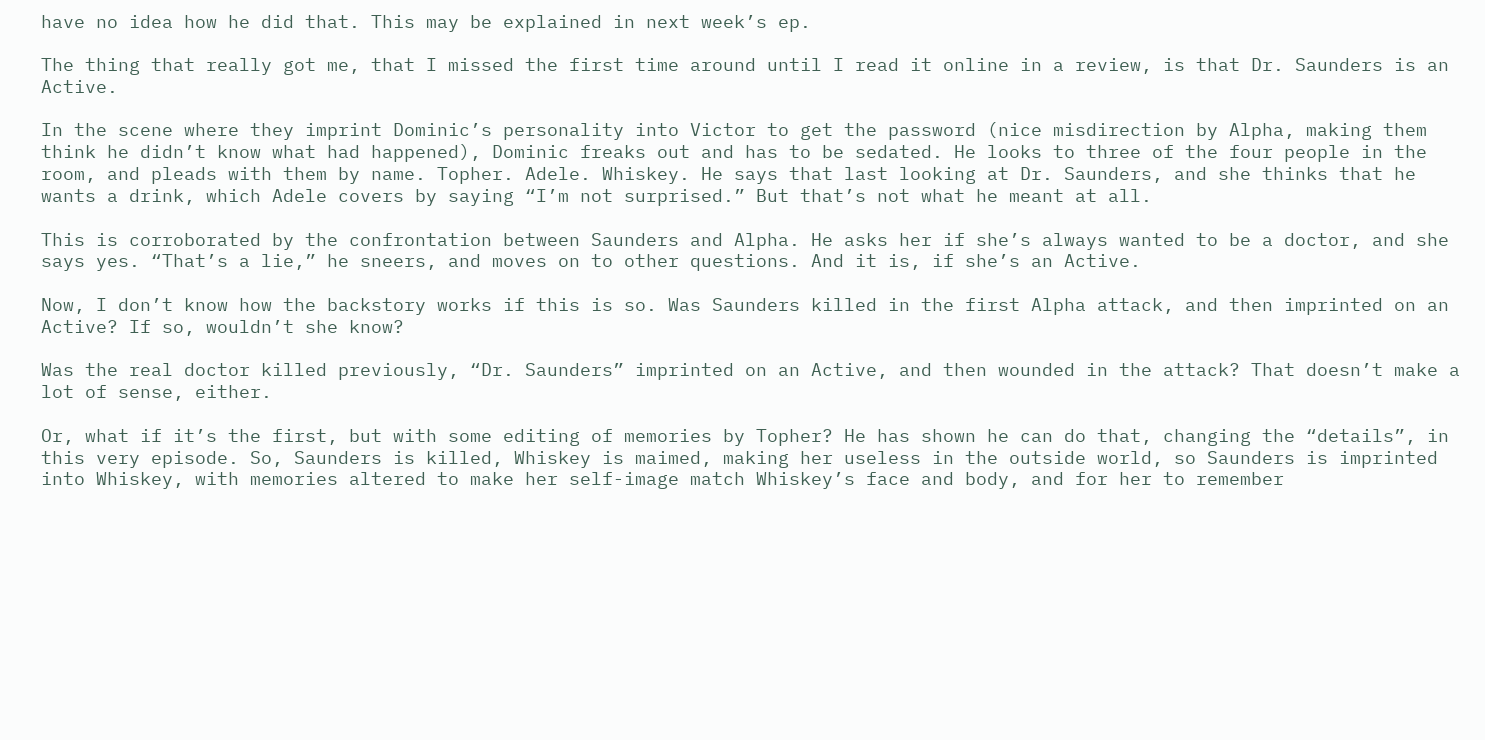have no idea how he did that. This may be explained in next week’s ep.

The thing that really got me, that I missed the first time around until I read it online in a review, is that Dr. Saunders is an Active.

In the scene where they imprint Dominic’s personality into Victor to get the password (nice misdirection by Alpha, making them think he didn’t know what had happened), Dominic freaks out and has to be sedated. He looks to three of the four people in the room, and pleads with them by name. Topher. Adele. Whiskey. He says that last looking at Dr. Saunders, and she thinks that he wants a drink, which Adele covers by saying “I’m not surprised.” But that’s not what he meant at all.

This is corroborated by the confrontation between Saunders and Alpha. He asks her if she’s always wanted to be a doctor, and she says yes. “That’s a lie,” he sneers, and moves on to other questions. And it is, if she’s an Active.

Now, I don’t know how the backstory works if this is so. Was Saunders killed in the first Alpha attack, and then imprinted on an Active? If so, wouldn’t she know?

Was the real doctor killed previously, “Dr. Saunders” imprinted on an Active, and then wounded in the attack? That doesn’t make a lot of sense, either.

Or, what if it’s the first, but with some editing of memories by Topher? He has shown he can do that, changing the “details”, in this very episode. So, Saunders is killed, Whiskey is maimed, making her useless in the outside world, so Saunders is imprinted into Whiskey, with memories altered to make her self-image match Whiskey’s face and body, and for her to remember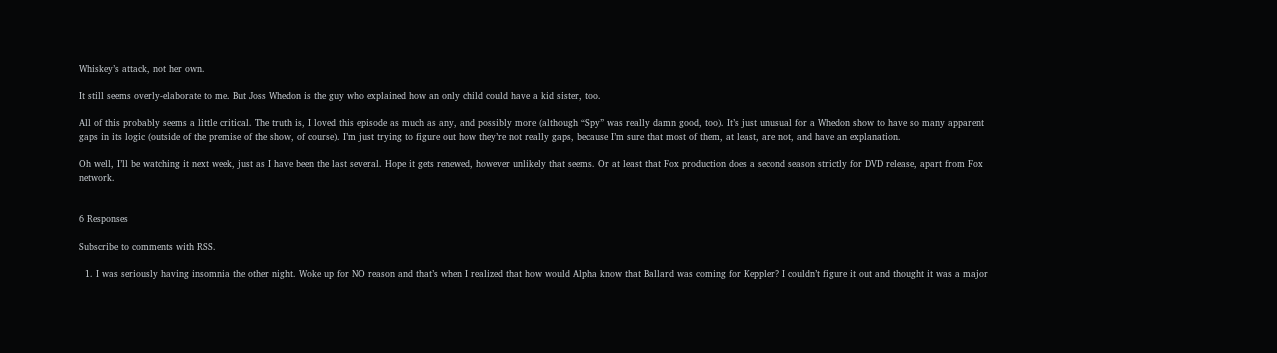Whiskey’s attack, not her own.

It still seems overly-elaborate to me. But Joss Whedon is the guy who explained how an only child could have a kid sister, too.

All of this probably seems a little critical. The truth is, I loved this episode as much as any, and possibly more (although “Spy” was really damn good, too). It’s just unusual for a Whedon show to have so many apparent gaps in its logic (outside of the premise of the show, of course). I’m just trying to figure out how they’re not really gaps, because I’m sure that most of them, at least, are not, and have an explanation.

Oh well, I’ll be watching it next week, just as I have been the last several. Hope it gets renewed, however unlikely that seems. Or at least that Fox production does a second season strictly for DVD release, apart from Fox network.


6 Responses

Subscribe to comments with RSS.

  1. I was seriously having insomnia the other night. Woke up for NO reason and that’s when I realized that how would Alpha know that Ballard was coming for Keppler? I couldn’t figure it out and thought it was a major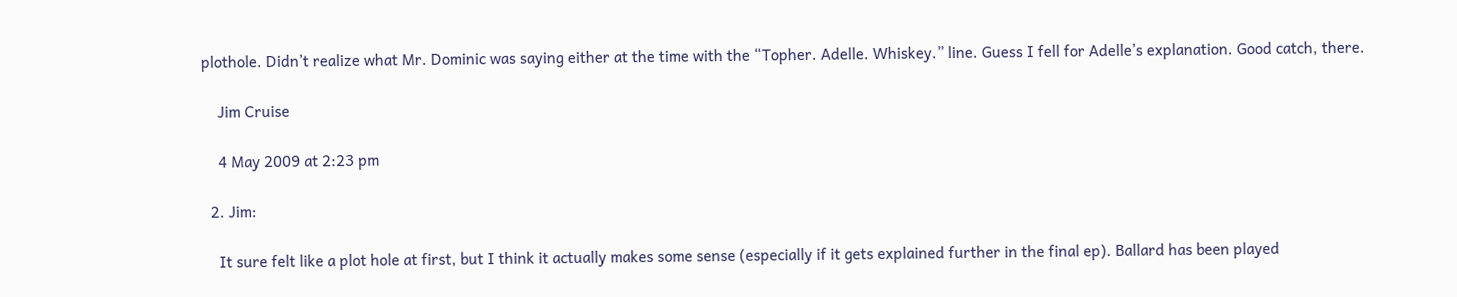plothole. Didn’t realize what Mr. Dominic was saying either at the time with the “Topher. Adelle. Whiskey.” line. Guess I fell for Adelle’s explanation. Good catch, there.

    Jim Cruise

    4 May 2009 at 2:23 pm

  2. Jim:

    It sure felt like a plot hole at first, but I think it actually makes some sense (especially if it gets explained further in the final ep). Ballard has been played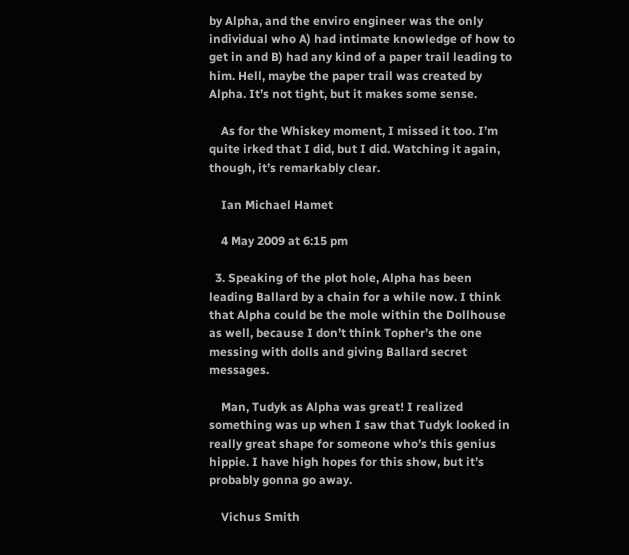by Alpha, and the enviro engineer was the only individual who A) had intimate knowledge of how to get in and B) had any kind of a paper trail leading to him. Hell, maybe the paper trail was created by Alpha. It’s not tight, but it makes some sense.

    As for the Whiskey moment, I missed it too. I’m quite irked that I did, but I did. Watching it again, though, it’s remarkably clear.

    Ian Michael Hamet

    4 May 2009 at 6:15 pm

  3. Speaking of the plot hole, Alpha has been leading Ballard by a chain for a while now. I think that Alpha could be the mole within the Dollhouse as well, because I don’t think Topher’s the one messing with dolls and giving Ballard secret messages.

    Man, Tudyk as Alpha was great! I realized something was up when I saw that Tudyk looked in really great shape for someone who’s this genius hippie. I have high hopes for this show, but it’s probably gonna go away.

    Vichus Smith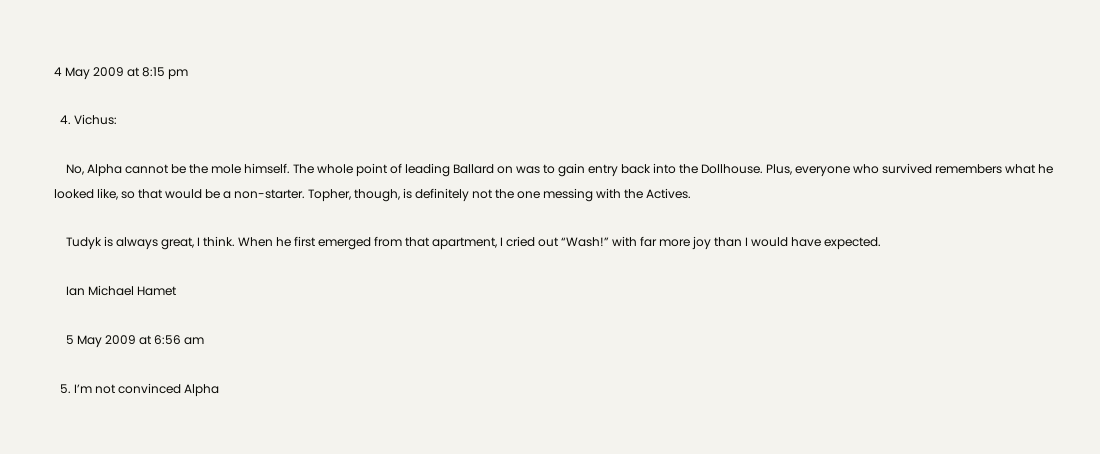4 May 2009 at 8:15 pm

  4. Vichus:

    No, Alpha cannot be the mole himself. The whole point of leading Ballard on was to gain entry back into the Dollhouse. Plus, everyone who survived remembers what he looked like, so that would be a non-starter. Topher, though, is definitely not the one messing with the Actives.

    Tudyk is always great, I think. When he first emerged from that apartment, I cried out “Wash!” with far more joy than I would have expected.

    Ian Michael Hamet

    5 May 2009 at 6:56 am

  5. I’m not convinced Alpha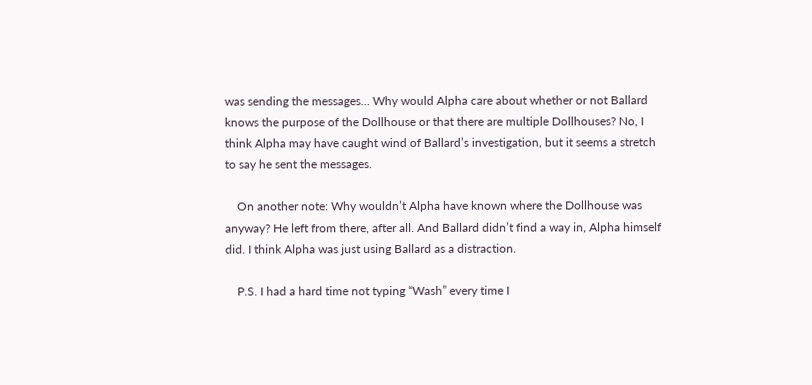was sending the messages… Why would Alpha care about whether or not Ballard knows the purpose of the Dollhouse or that there are multiple Dollhouses? No, I think Alpha may have caught wind of Ballard’s investigation, but it seems a stretch to say he sent the messages.

    On another note: Why wouldn’t Alpha have known where the Dollhouse was anyway? He left from there, after all. And Ballard didn’t find a way in, Alpha himself did. I think Alpha was just using Ballard as a distraction.

    P.S. I had a hard time not typing “Wash” every time I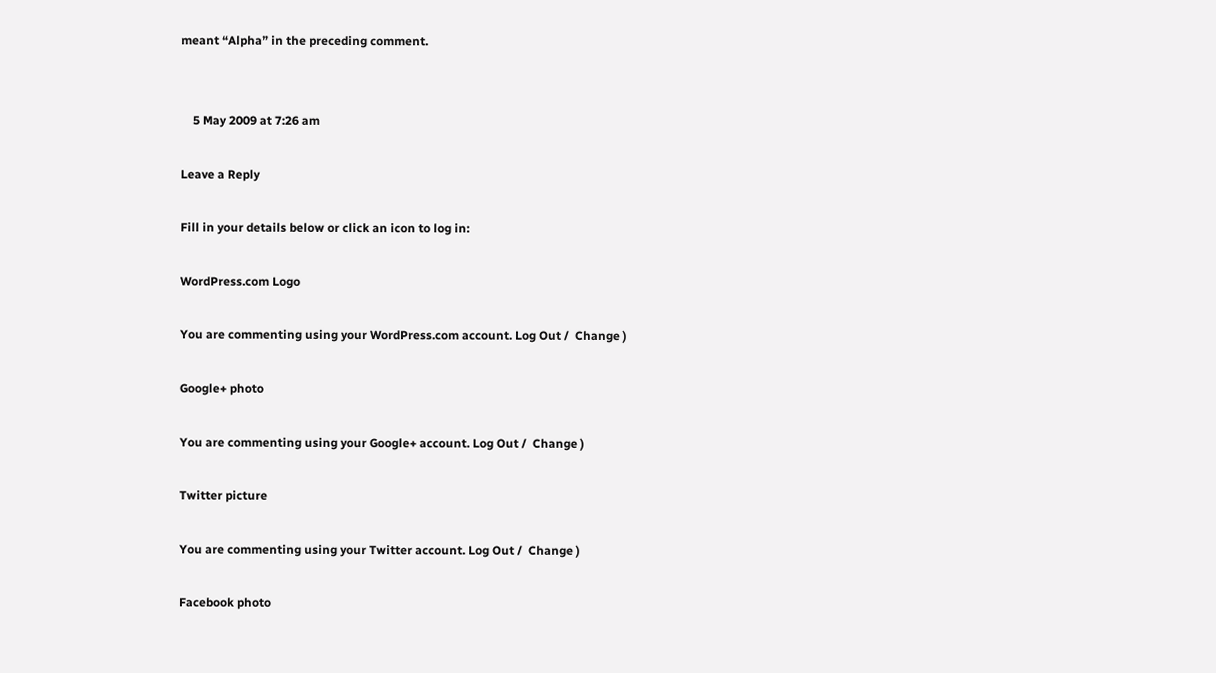meant “Alpha” in the preceding comment.


    5 May 2009 at 7:26 am

Leave a Reply

Fill in your details below or click an icon to log in:

WordPress.com Logo

You are commenting using your WordPress.com account. Log Out /  Change )

Google+ photo

You are commenting using your Google+ account. Log Out /  Change )

Twitter picture

You are commenting using your Twitter account. Log Out /  Change )

Facebook photo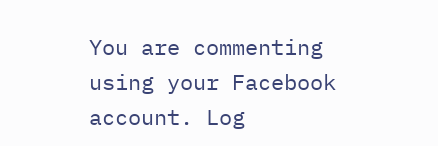You are commenting using your Facebook account. Log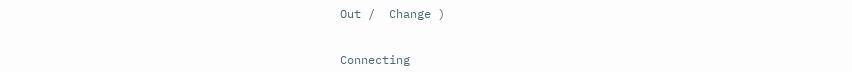Out /  Change )


Connecting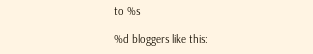to %s

%d bloggers like this: